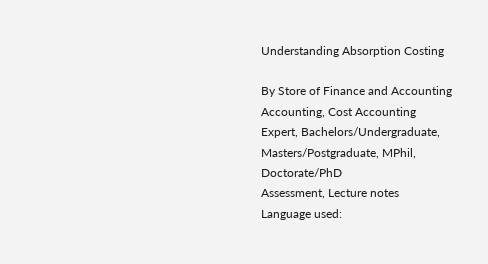Understanding Absorption Costing

By Store of Finance and Accounting
Accounting, Cost Accounting
Expert, Bachelors/Undergraduate, Masters/Postgraduate, MPhil, Doctorate/PhD
Assessment, Lecture notes
Language used: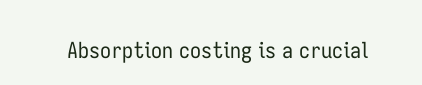Absorption costing is a crucial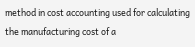method in cost accounting used for calculating the manufacturing cost of a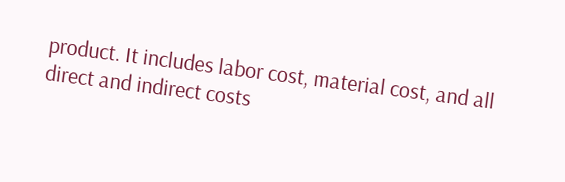product. It includes labor cost, material cost, and all direct and indirect costs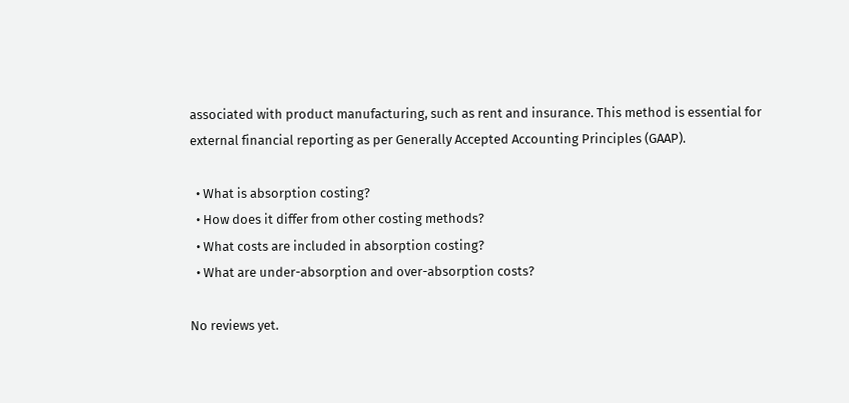associated with product manufacturing, such as rent and insurance. This method is essential for external financial reporting as per Generally Accepted Accounting Principles (GAAP).

  • What is absorption costing?
  • How does it differ from other costing methods?
  • What costs are included in absorption costing?
  • What are under-absorption and over-absorption costs?

No reviews yet.